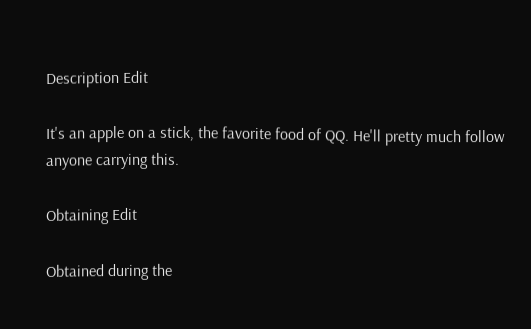Description Edit

It's an apple on a stick, the favorite food of QQ. He'll pretty much follow anyone carrying this.

Obtaining Edit

Obtained during the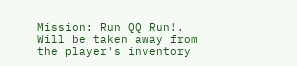Mission: Run QQ Run!. Will be taken away from the player's inventory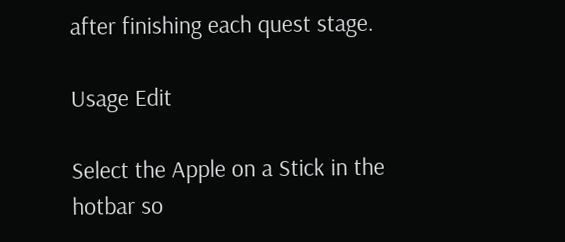after finishing each quest stage.

Usage Edit

Select the Apple on a Stick in the hotbar so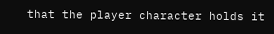that the player character holds it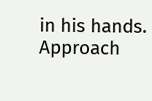in his hands. Approach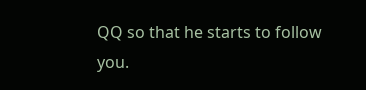QQ so that he starts to follow you.